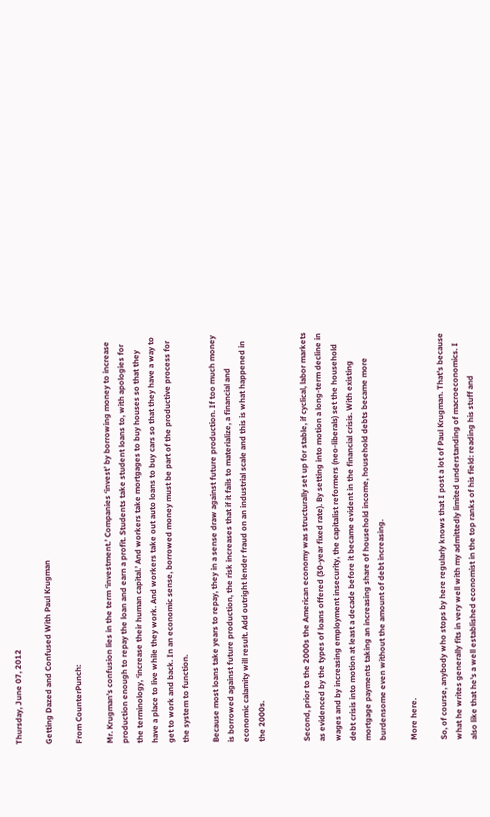Thursday, June 07, 2012

Getting Dazed and Confused With Paul Krugman

From CounterPunch:

Mr. Krugman’s confusion lies in the term ‘investment.’ Companies ‘invest’ by borrowing money to increase production enough to repay the loan and earn a profit. Students take student loans to, with apologies for the terminology, ‘increase their human capital.’ And workers take mortgages to buy houses so that they have a place to live while they work. And workers take out auto loans to buy cars so that they have a way to get to work and back. In an economic sense, borrowed money must be part of the productive process for the system to function.

Because most loans take years to repay, they in a sense draw against future production. If too much money is borrowed against future production, the risk increases that if it fails to materialize, a financial and economic calamity will result. Add outright lender fraud on an industrial scale and this is what happened in the 2000s.


Second, prior to the 2000s the American economy was structurally set up for stable, if cyclical, labor markets as evidenced by the types of loans offered (30-year fixed rate). By setting into motion a long-term decline in wages and by increasing employment insecurity, the capitalist reformers (neo-liberals) set the household debt crisis into motion at least a decade before it became evident in the financial crisis. With existing mortgage payments taking an increasing share of household income, household debts became more burdensome even without the amount of debt increasing.

More here.

So, of course, anybody who stops by here regularly knows that I post a lot of Paul Krugman. That's because what he writes generally fits in very well with my admittedly limited understanding of macroeconomics. I also like that he's a well established economist in the top ranks of his field: reading his stuff and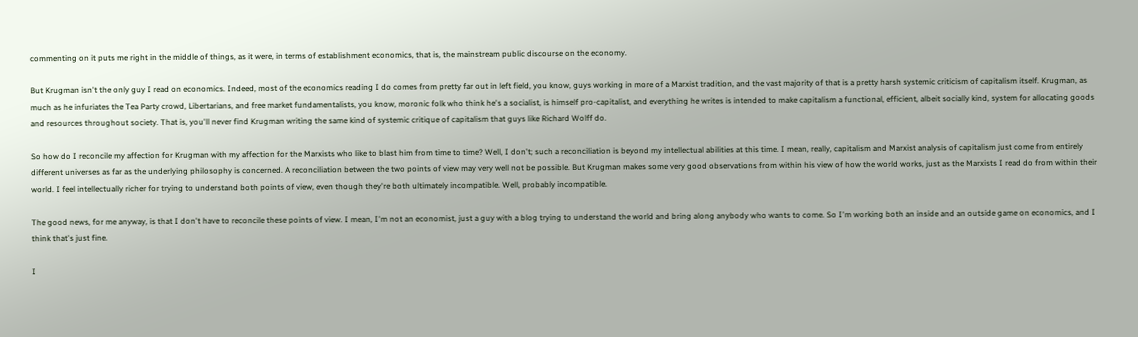commenting on it puts me right in the middle of things, as it were, in terms of establishment economics, that is, the mainstream public discourse on the economy.

But Krugman isn't the only guy I read on economics. Indeed, most of the economics reading I do comes from pretty far out in left field, you know, guys working in more of a Marxist tradition, and the vast majority of that is a pretty harsh systemic criticism of capitalism itself. Krugman, as much as he infuriates the Tea Party crowd, Libertarians, and free market fundamentalists, you know, moronic folk who think he's a socialist, is himself pro-capitalist, and everything he writes is intended to make capitalism a functional, efficient, albeit socially kind, system for allocating goods and resources throughout society. That is, you'll never find Krugman writing the same kind of systemic critique of capitalism that guys like Richard Wolff do.

So how do I reconcile my affection for Krugman with my affection for the Marxists who like to blast him from time to time? Well, I don't; such a reconciliation is beyond my intellectual abilities at this time. I mean, really, capitalism and Marxist analysis of capitalism just come from entirely different universes as far as the underlying philosophy is concerned. A reconciliation between the two points of view may very well not be possible. But Krugman makes some very good observations from within his view of how the world works, just as the Marxists I read do from within their world. I feel intellectually richer for trying to understand both points of view, even though they're both ultimately incompatible. Well, probably incompatible.

The good news, for me anyway, is that I don't have to reconcile these points of view. I mean, I'm not an economist, just a guy with a blog trying to understand the world and bring along anybody who wants to come. So I'm working both an inside and an outside game on economics, and I think that's just fine.

I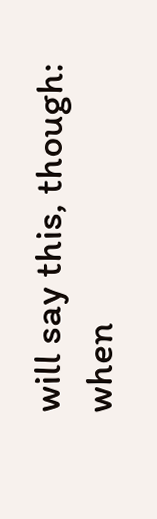will say this, though: when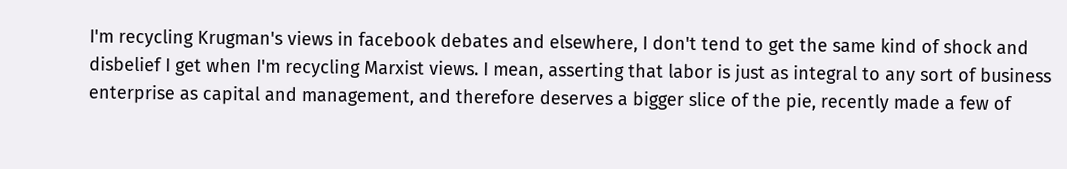I'm recycling Krugman's views in facebook debates and elsewhere, I don't tend to get the same kind of shock and disbelief I get when I'm recycling Marxist views. I mean, asserting that labor is just as integral to any sort of business enterprise as capital and management, and therefore deserves a bigger slice of the pie, recently made a few of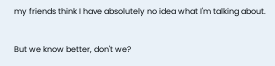my friends think I have absolutely no idea what I'm talking about.

But we know better, don't we?